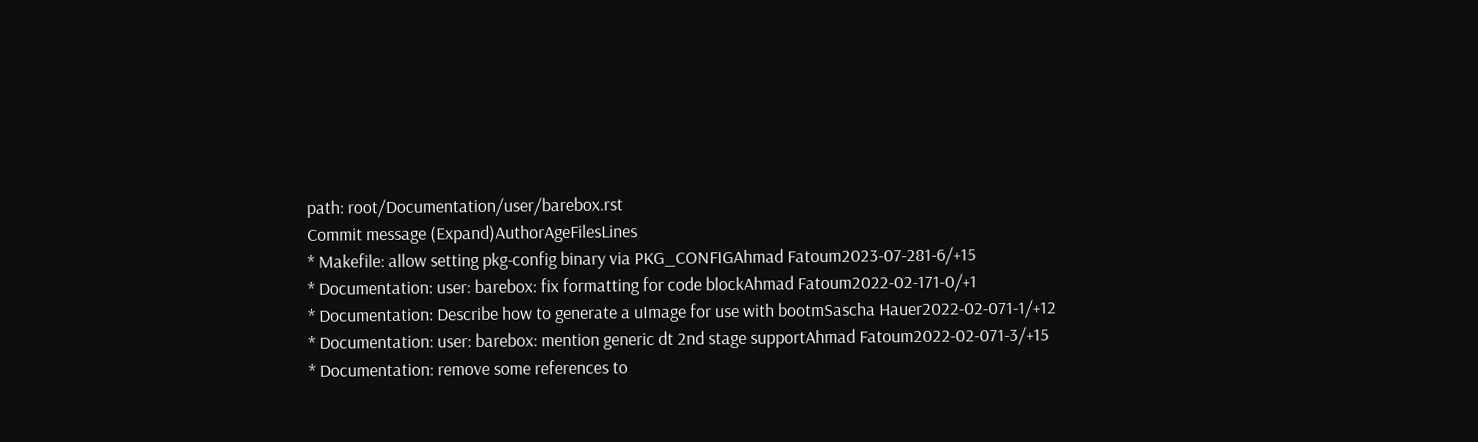path: root/Documentation/user/barebox.rst
Commit message (Expand)AuthorAgeFilesLines
* Makefile: allow setting pkg-config binary via PKG_CONFIGAhmad Fatoum2023-07-281-6/+15
* Documentation: user: barebox: fix formatting for code blockAhmad Fatoum2022-02-171-0/+1
* Documentation: Describe how to generate a uImage for use with bootmSascha Hauer2022-02-071-1/+12
* Documentation: user: barebox: mention generic dt 2nd stage supportAhmad Fatoum2022-02-071-3/+15
* Documentation: remove some references to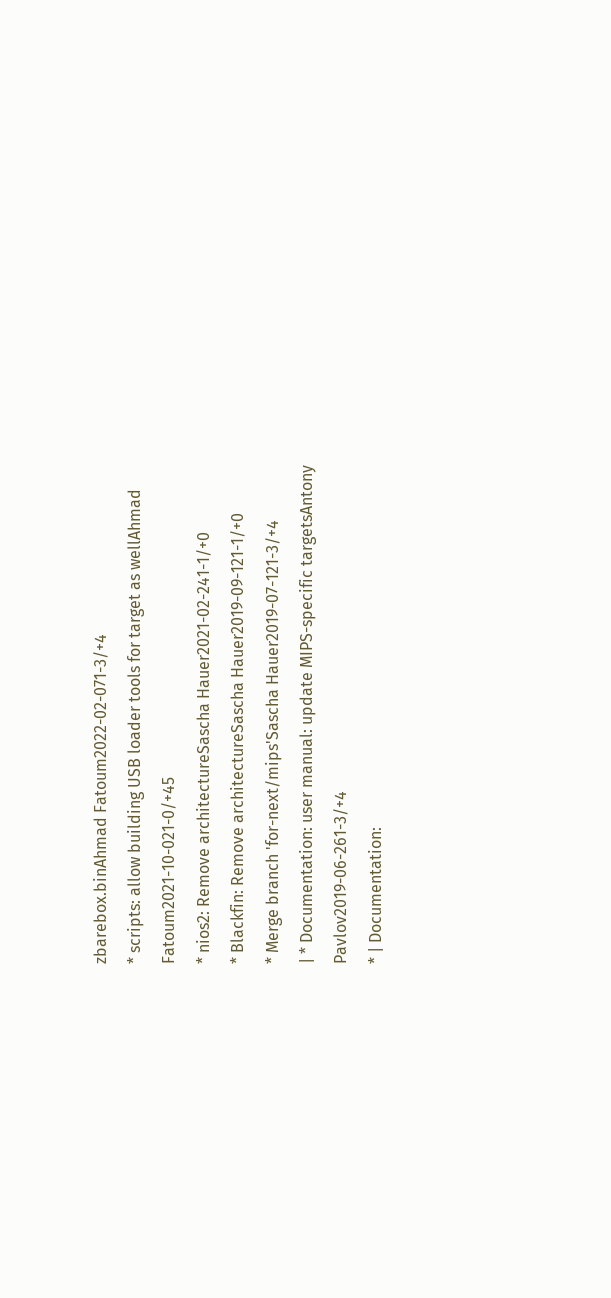zbarebox.binAhmad Fatoum2022-02-071-3/+4
* scripts: allow building USB loader tools for target as wellAhmad Fatoum2021-10-021-0/+45
* nios2: Remove architectureSascha Hauer2021-02-241-1/+0
* Blackfin: Remove architectureSascha Hauer2019-09-121-1/+0
* Merge branch 'for-next/mips'Sascha Hauer2019-07-121-3/+4
| * Documentation: user manual: update MIPS-specific targetsAntony Pavlov2019-06-261-3/+4
* | Documentation: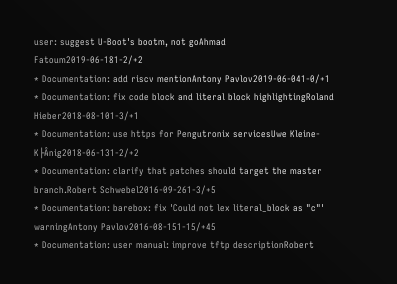user: suggest U-Boot's bootm, not goAhmad Fatoum2019-06-181-2/+2
* Documentation: add riscv mentionAntony Pavlov2019-06-041-0/+1
* Documentation: fix code block and literal block highlightingRoland Hieber2018-08-101-3/+1
* Documentation: use https for Pengutronix servicesUwe Kleine-K├Ânig2018-06-131-2/+2
* Documentation: clarify that patches should target the master branch.Robert Schwebel2016-09-261-3/+5
* Documentation: barebox: fix 'Could not lex literal_block as "c"' warningAntony Pavlov2016-08-151-15/+45
* Documentation: user manual: improve tftp descriptionRobert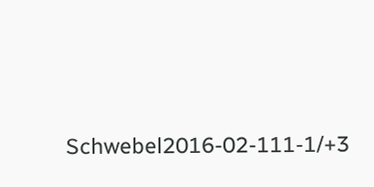Schwebel2016-02-111-1/+3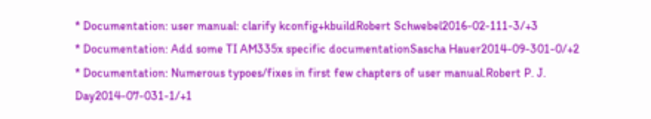* Documentation: user manual: clarify kconfig+kbuildRobert Schwebel2016-02-111-3/+3
* Documentation: Add some TI AM335x specific documentationSascha Hauer2014-09-301-0/+2
* Documentation: Numerous typoes/fixes in first few chapters of user manual.Robert P. J. Day2014-07-031-1/+1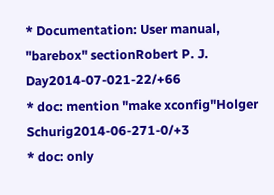* Documentation: User manual, "barebox" sectionRobert P. J. Day2014-07-021-22/+66
* doc: mention "make xconfig"Holger Schurig2014-06-271-0/+3
* doc: only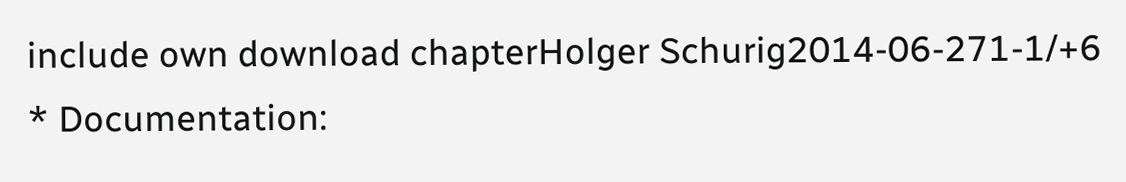include own download chapterHolger Schurig2014-06-271-1/+6
* Documentation: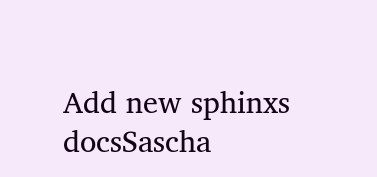Add new sphinxs docsSascha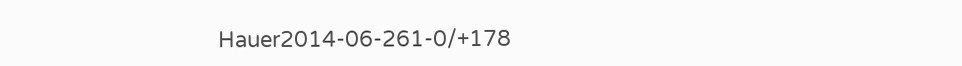Hauer2014-06-261-0/+178